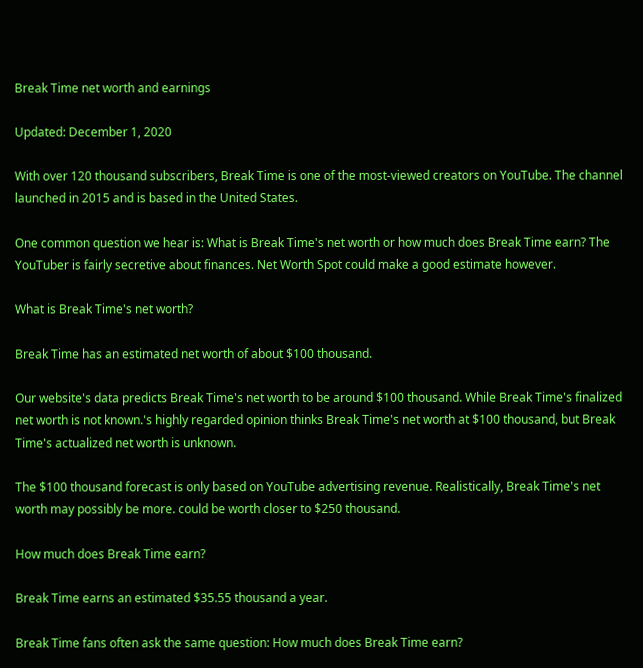Break Time net worth and earnings

Updated: December 1, 2020

With over 120 thousand subscribers, Break Time is one of the most-viewed creators on YouTube. The channel launched in 2015 and is based in the United States.

One common question we hear is: What is Break Time's net worth or how much does Break Time earn? The YouTuber is fairly secretive about finances. Net Worth Spot could make a good estimate however.

What is Break Time's net worth?

Break Time has an estimated net worth of about $100 thousand.

Our website's data predicts Break Time's net worth to be around $100 thousand. While Break Time's finalized net worth is not known.'s highly regarded opinion thinks Break Time's net worth at $100 thousand, but Break Time's actualized net worth is unknown.

The $100 thousand forecast is only based on YouTube advertising revenue. Realistically, Break Time's net worth may possibly be more. could be worth closer to $250 thousand.

How much does Break Time earn?

Break Time earns an estimated $35.55 thousand a year.

Break Time fans often ask the same question: How much does Break Time earn?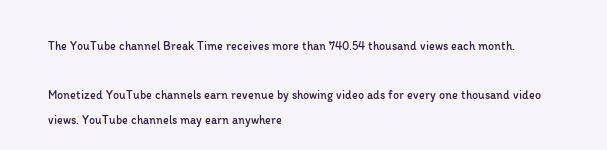The YouTube channel Break Time receives more than 740.54 thousand views each month.

Monetized YouTube channels earn revenue by showing video ads for every one thousand video views. YouTube channels may earn anywhere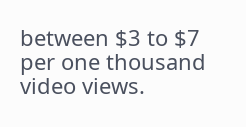between $3 to $7 per one thousand video views.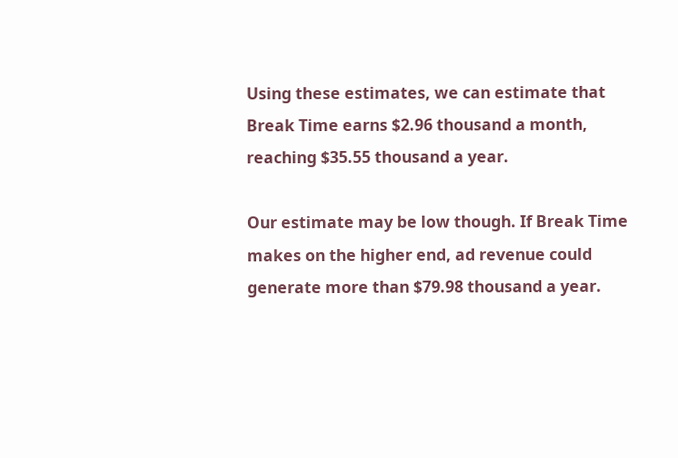Using these estimates, we can estimate that Break Time earns $2.96 thousand a month, reaching $35.55 thousand a year.

Our estimate may be low though. If Break Time makes on the higher end, ad revenue could generate more than $79.98 thousand a year.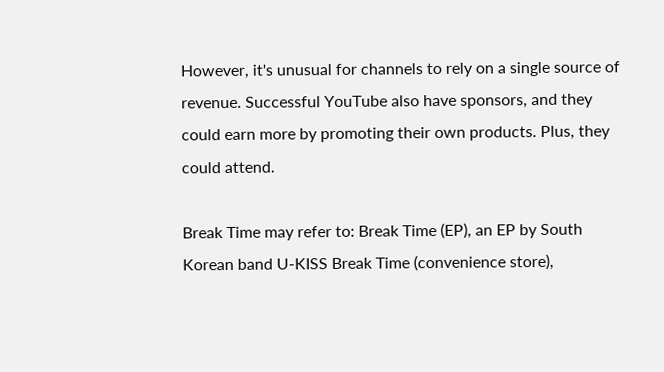However, it's unusual for channels to rely on a single source of revenue. Successful YouTube also have sponsors, and they could earn more by promoting their own products. Plus, they could attend.

Break Time may refer to: Break Time (EP), an EP by South Korean band U-KISS Break Time (convenience store),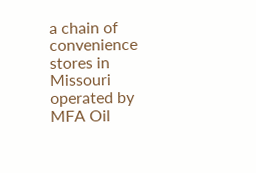a chain of convenience stores in Missouri operated by MFA Oil